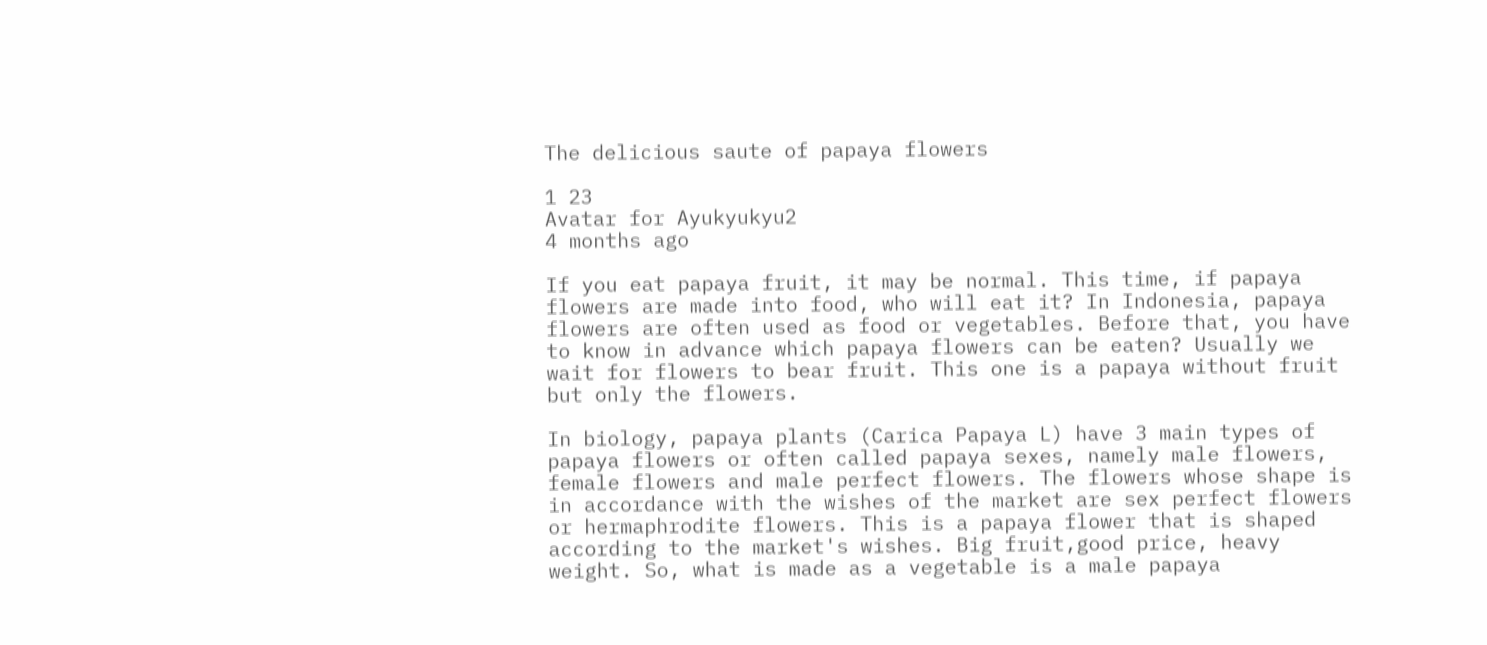The delicious saute of papaya flowers

1 23
Avatar for Ayukyukyu2
4 months ago

If you eat papaya fruit, it may be normal. This time, if papaya flowers are made into food, who will eat it? In Indonesia, papaya flowers are often used as food or vegetables. Before that, you have to know in advance which papaya flowers can be eaten? Usually we wait for flowers to bear fruit. This one is a papaya without fruit but only the flowers.

In biology, papaya plants (Carica Papaya L) have 3 main types of papaya flowers or often called papaya sexes, namely male flowers, female flowers and male perfect flowers. The flowers whose shape is in accordance with the wishes of the market are sex perfect flowers or hermaphrodite flowers. This is a papaya flower that is shaped according to the market's wishes. Big fruit,good price, heavy weight. So, what is made as a vegetable is a male papaya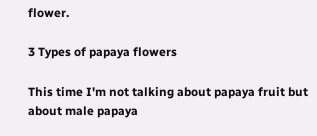flower.

3 Types of papaya flowers

This time I'm not talking about papaya fruit but about male papaya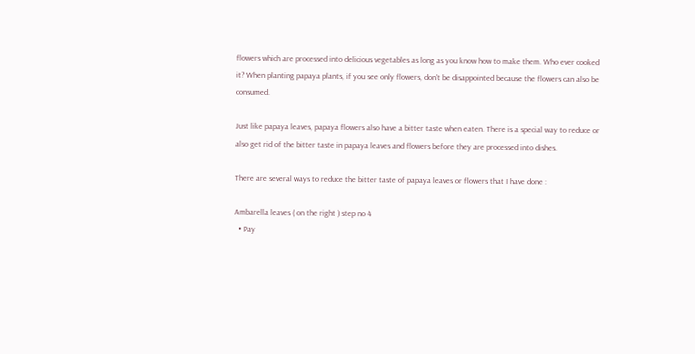flowers which are processed into delicious vegetables as long as you know how to make them. Who ever cooked it? When planting papaya plants, if you see only flowers, don't be disappointed because the flowers can also be consumed.

Just like papaya leaves, papaya flowers also have a bitter taste when eaten. There is a special way to reduce or also get rid of the bitter taste in papaya leaves and flowers before they are processed into dishes.

There are several ways to reduce the bitter taste of papaya leaves or flowers that I have done :

Ambarella leaves ( on the right ) step no 4
  • Pay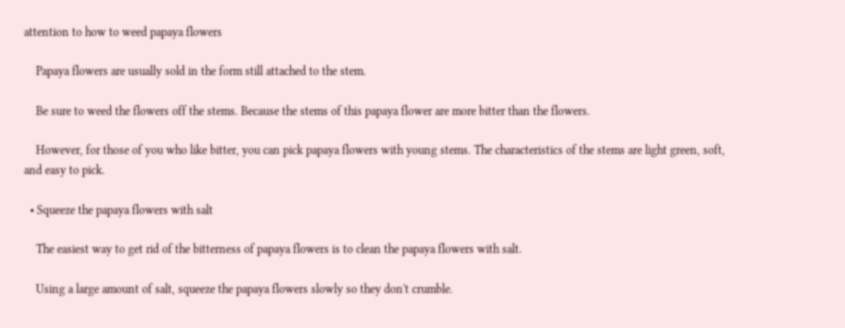attention to how to weed papaya flowers

    Papaya flowers are usually sold in the form still attached to the stem.

    Be sure to weed the flowers off the stems. Because the stems of this papaya flower are more bitter than the flowers.

    However, for those of you who like bitter, you can pick papaya flowers with young stems. The characteristics of the stems are light green, soft, and easy to pick.

  • Squeeze the papaya flowers with salt

    The easiest way to get rid of the bitterness of papaya flowers is to clean the papaya flowers with salt.

    Using a large amount of salt, squeeze the papaya flowers slowly so they don't crumble.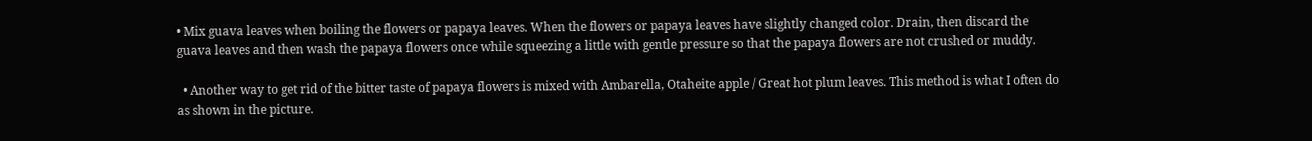• Mix guava leaves when boiling the flowers or papaya leaves. When the flowers or papaya leaves have slightly changed color. Drain, then discard the guava leaves and then wash the papaya flowers once while squeezing a little with gentle pressure so that the papaya flowers are not crushed or muddy.

  • Another way to get rid of the bitter taste of papaya flowers is mixed with Ambarella, Otaheite apple / Great hot plum leaves. This method is what I often do as shown in the picture.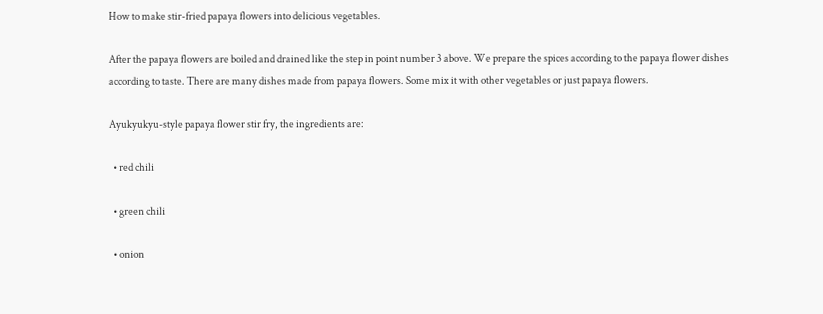How to make stir-fried papaya flowers into delicious vegetables.

After the papaya flowers are boiled and drained like the step in point number 3 above. We prepare the spices according to the papaya flower dishes according to taste. There are many dishes made from papaya flowers. Some mix it with other vegetables or just papaya flowers.

Ayukyukyu-style papaya flower stir fry, the ingredients are:

  • red chili

  • green chili

  • onion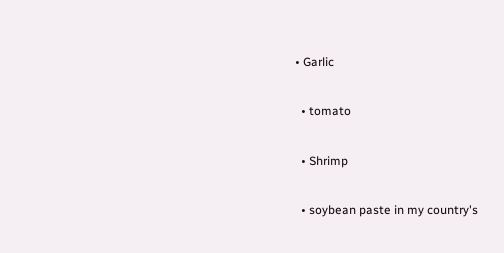• Garlic

  • tomato

  • Shrimp

  • soybean paste in my country's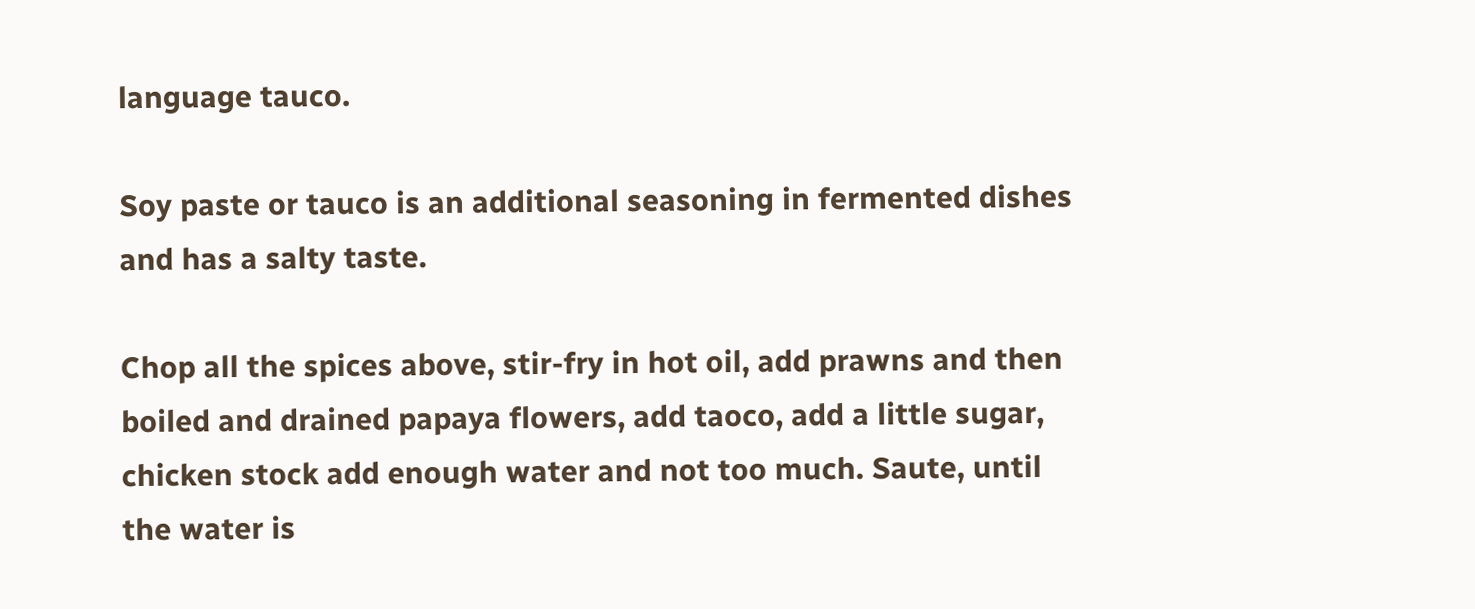language tauco.

Soy paste or tauco is an additional seasoning in fermented dishes and has a salty taste.

Chop all the spices above, stir-fry in hot oil, add prawns and then boiled and drained papaya flowers, add taoco, add a little sugar, chicken stock add enough water and not too much. Saute, until the water is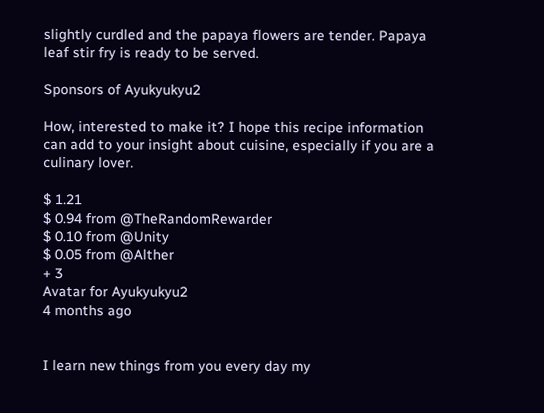slightly curdled and the papaya flowers are tender. Papaya leaf stir fry is ready to be served.

Sponsors of Ayukyukyu2

How, interested to make it? I hope this recipe information can add to your insight about cuisine, especially if you are a culinary lover.

$ 1.21
$ 0.94 from @TheRandomRewarder
$ 0.10 from @Unity
$ 0.05 from @Alther
+ 3
Avatar for Ayukyukyu2
4 months ago


I learn new things from you every day my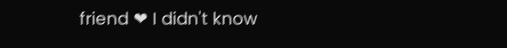friend ❤ I didn't know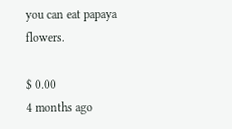you can eat papaya flowers.

$ 0.00
4 months ago